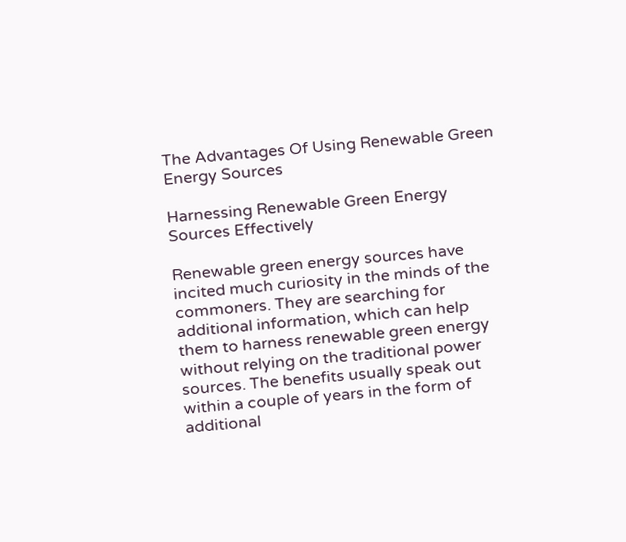The Advantages Of Using Renewable Green Energy Sources

Harnessing Renewable Green Energy Sources Effectively

Renewable green energy sources have incited much curiosity in the minds of the commoners. They are searching for additional information, which can help them to harness renewable green energy without relying on the traditional power sources. The benefits usually speak out within a couple of years in the form of additional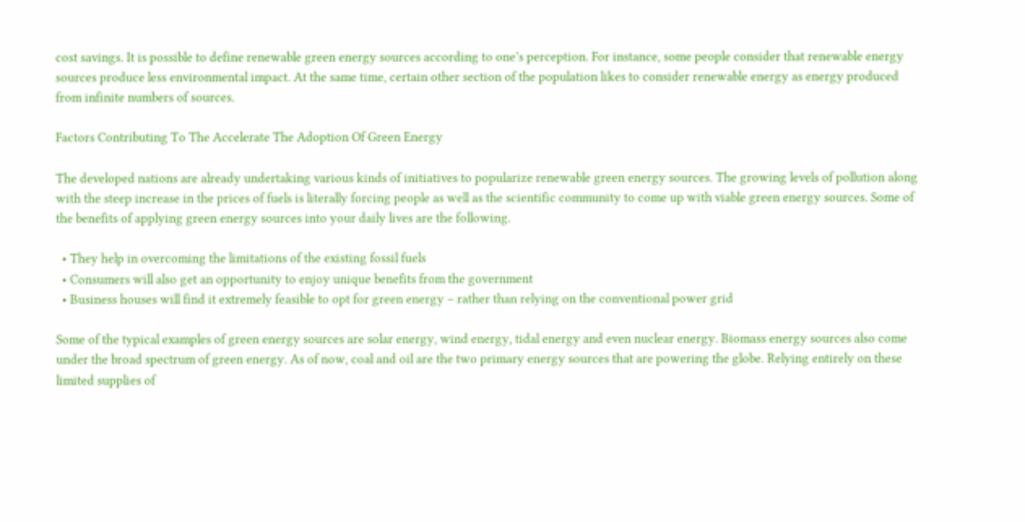cost savings. It is possible to define renewable green energy sources according to one’s perception. For instance, some people consider that renewable energy sources produce less environmental impact. At the same time, certain other section of the population likes to consider renewable energy as energy produced from infinite numbers of sources.

Factors Contributing To The Accelerate The Adoption Of Green Energy

The developed nations are already undertaking various kinds of initiatives to popularize renewable green energy sources. The growing levels of pollution along with the steep increase in the prices of fuels is literally forcing people as well as the scientific community to come up with viable green energy sources. Some of the benefits of applying green energy sources into your daily lives are the following.

  • They help in overcoming the limitations of the existing fossil fuels
  • Consumers will also get an opportunity to enjoy unique benefits from the government
  • Business houses will find it extremely feasible to opt for green energy – rather than relying on the conventional power grid

Some of the typical examples of green energy sources are solar energy, wind energy, tidal energy and even nuclear energy. Biomass energy sources also come under the broad spectrum of green energy. As of now, coal and oil are the two primary energy sources that are powering the globe. Relying entirely on these limited supplies of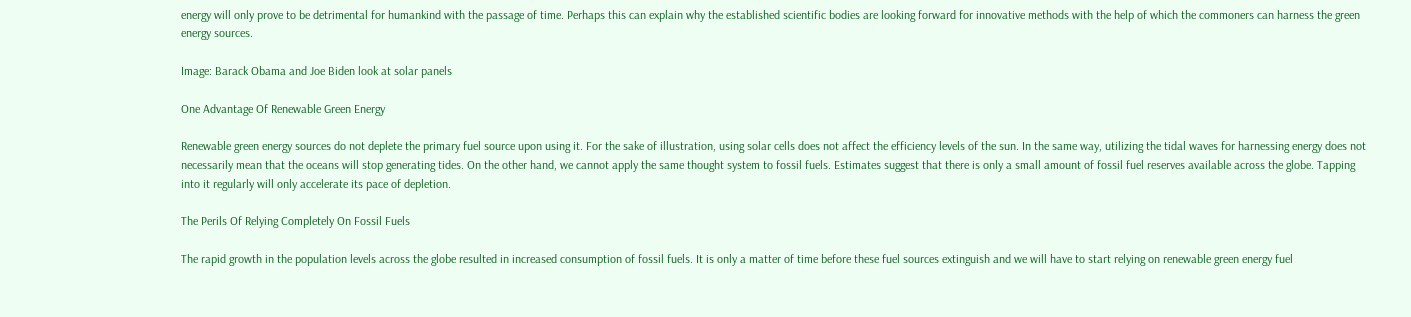energy will only prove to be detrimental for humankind with the passage of time. Perhaps this can explain why the established scientific bodies are looking forward for innovative methods with the help of which the commoners can harness the green energy sources.

Image: Barack Obama and Joe Biden look at solar panels

One Advantage Of Renewable Green Energy

Renewable green energy sources do not deplete the primary fuel source upon using it. For the sake of illustration, using solar cells does not affect the efficiency levels of the sun. In the same way, utilizing the tidal waves for harnessing energy does not necessarily mean that the oceans will stop generating tides. On the other hand, we cannot apply the same thought system to fossil fuels. Estimates suggest that there is only a small amount of fossil fuel reserves available across the globe. Tapping into it regularly will only accelerate its pace of depletion.

The Perils Of Relying Completely On Fossil Fuels

The rapid growth in the population levels across the globe resulted in increased consumption of fossil fuels. It is only a matter of time before these fuel sources extinguish and we will have to start relying on renewable green energy fuel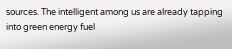sources. The intelligent among us are already tapping into green energy fuel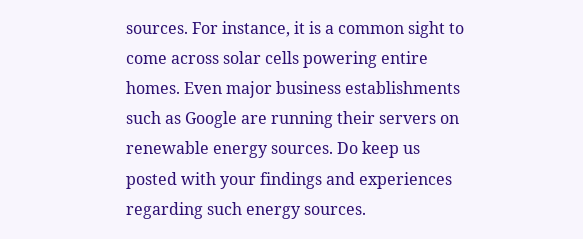sources. For instance, it is a common sight to come across solar cells powering entire homes. Even major business establishments such as Google are running their servers on renewable energy sources. Do keep us posted with your findings and experiences regarding such energy sources.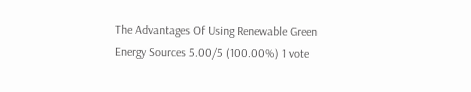The Advantages Of Using Renewable Green Energy Sources 5.00/5 (100.00%) 1 vote